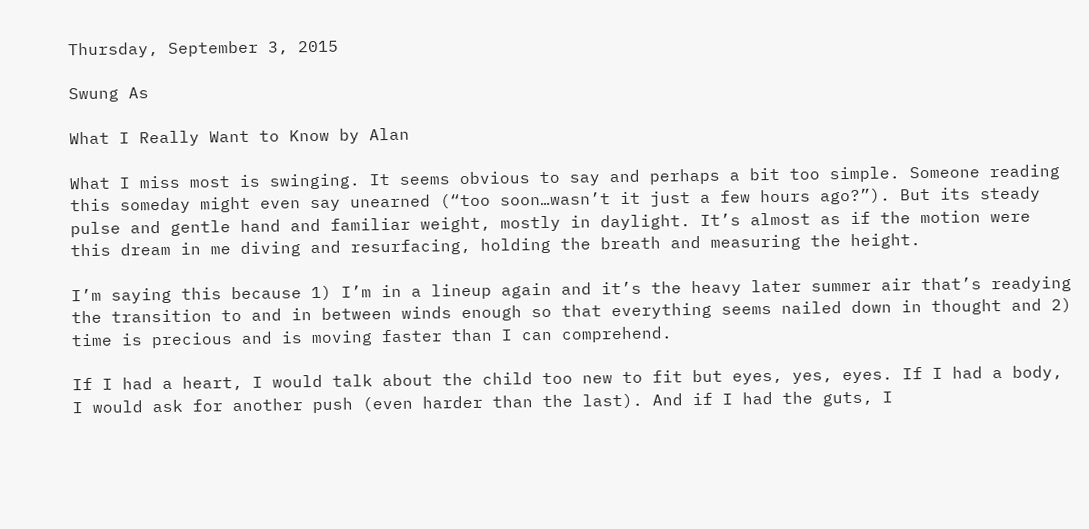Thursday, September 3, 2015

Swung As

What I Really Want to Know by Alan

What I miss most is swinging. It seems obvious to say and perhaps a bit too simple. Someone reading this someday might even say unearned (“too soon…wasn’t it just a few hours ago?”). But its steady pulse and gentle hand and familiar weight, mostly in daylight. It’s almost as if the motion were this dream in me diving and resurfacing, holding the breath and measuring the height.

I’m saying this because 1) I’m in a lineup again and it’s the heavy later summer air that’s readying the transition to and in between winds enough so that everything seems nailed down in thought and 2) time is precious and is moving faster than I can comprehend.

If I had a heart, I would talk about the child too new to fit but eyes, yes, eyes. If I had a body, I would ask for another push (even harder than the last). And if I had the guts, I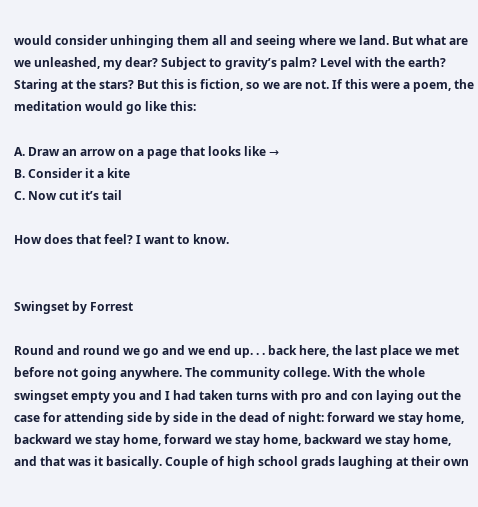would consider unhinging them all and seeing where we land. But what are we unleashed, my dear? Subject to gravity’s palm? Level with the earth? Staring at the stars? But this is fiction, so we are not. If this were a poem, the meditation would go like this:

A. Draw an arrow on a page that looks like →
B. Consider it a kite
C. Now cut it’s tail

How does that feel? I want to know.


Swingset by Forrest

Round and round we go and we end up. . . back here, the last place we met before not going anywhere. The community college. With the whole swingset empty you and I had taken turns with pro and con laying out the case for attending side by side in the dead of night: forward we stay home, backward we stay home, forward we stay home, backward we stay home, and that was it basically. Couple of high school grads laughing at their own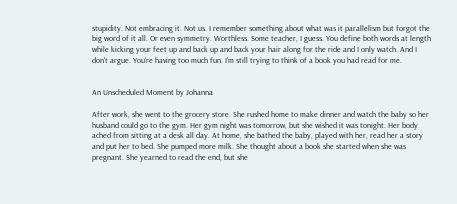stupidity. Not embracing it. Not us. I remember something about what was it parallelism but forgot the big word of it all. Or even symmetry. Worthless. Some teacher, I guess. You define both words at length while kicking your feet up and back up and back your hair along for the ride and I only watch. And I don't argue. You're having too much fun. I'm still trying to think of a book you had read for me.


An Unscheduled Moment by Johanna

After work, she went to the grocery store. She rushed home to make dinner and watch the baby so her husband could go to the gym. Her gym night was tomorrow, but she wished it was tonight. Her body ached from sitting at a desk all day. At home, she bathed the baby, played with her, read her a story and put her to bed. She pumped more milk. She thought about a book she started when she was pregnant. She yearned to read the end, but she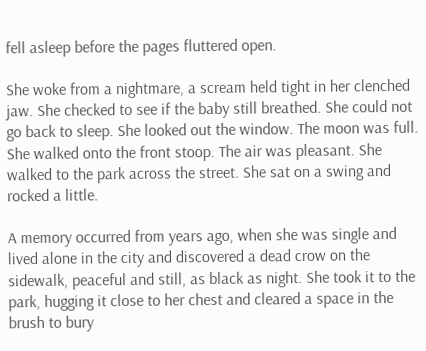fell asleep before the pages fluttered open.

She woke from a nightmare, a scream held tight in her clenched jaw. She checked to see if the baby still breathed. She could not go back to sleep. She looked out the window. The moon was full. She walked onto the front stoop. The air was pleasant. She walked to the park across the street. She sat on a swing and rocked a little.

A memory occurred from years ago, when she was single and lived alone in the city and discovered a dead crow on the sidewalk, peaceful and still, as black as night. She took it to the park, hugging it close to her chest and cleared a space in the brush to bury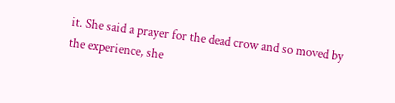it. She said a prayer for the dead crow and so moved by the experience, she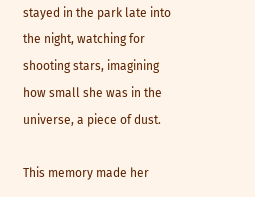stayed in the park late into the night, watching for shooting stars, imagining how small she was in the universe, a piece of dust.

This memory made her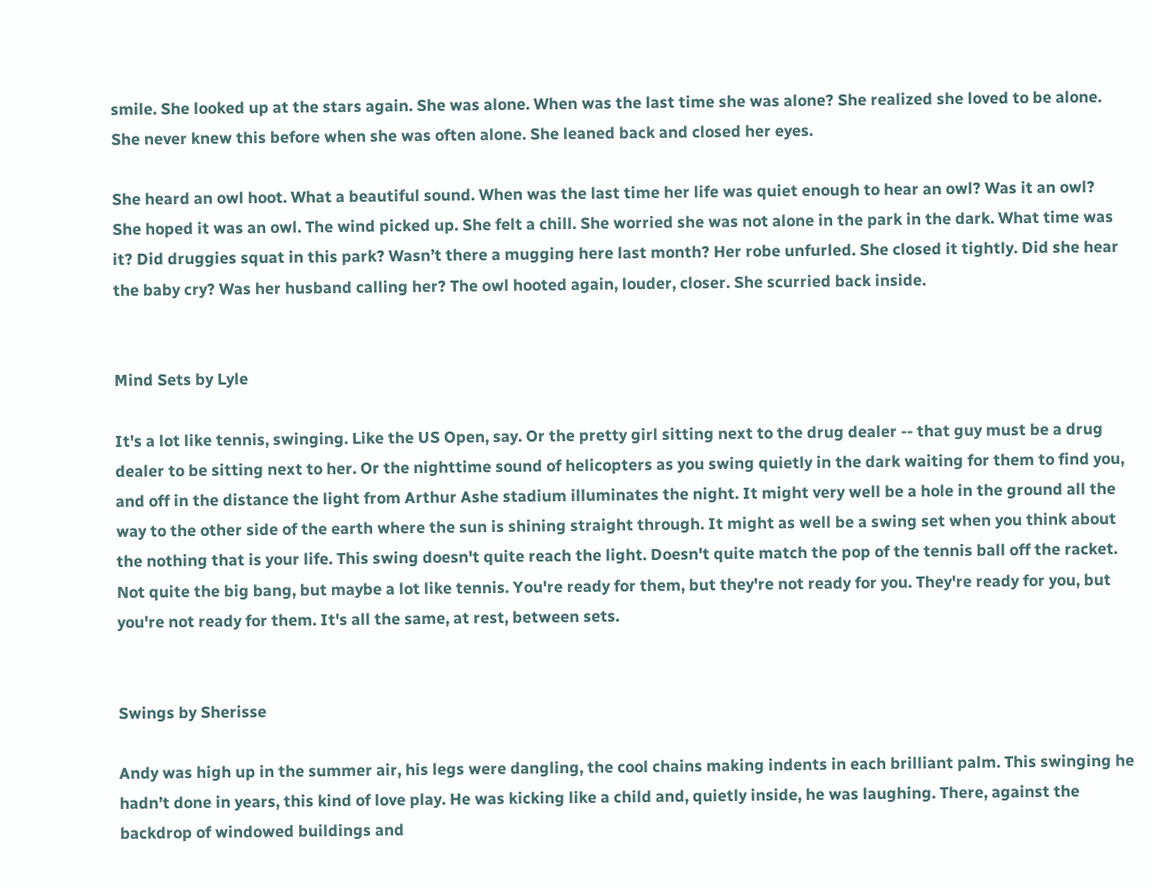smile. She looked up at the stars again. She was alone. When was the last time she was alone? She realized she loved to be alone. She never knew this before when she was often alone. She leaned back and closed her eyes.

She heard an owl hoot. What a beautiful sound. When was the last time her life was quiet enough to hear an owl? Was it an owl? She hoped it was an owl. The wind picked up. She felt a chill. She worried she was not alone in the park in the dark. What time was it? Did druggies squat in this park? Wasn’t there a mugging here last month? Her robe unfurled. She closed it tightly. Did she hear the baby cry? Was her husband calling her? The owl hooted again, louder, closer. She scurried back inside.


Mind Sets by Lyle

It's a lot like tennis, swinging. Like the US Open, say. Or the pretty girl sitting next to the drug dealer -- that guy must be a drug dealer to be sitting next to her. Or the nighttime sound of helicopters as you swing quietly in the dark waiting for them to find you, and off in the distance the light from Arthur Ashe stadium illuminates the night. It might very well be a hole in the ground all the way to the other side of the earth where the sun is shining straight through. It might as well be a swing set when you think about the nothing that is your life. This swing doesn't quite reach the light. Doesn't quite match the pop of the tennis ball off the racket. Not quite the big bang, but maybe a lot like tennis. You're ready for them, but they're not ready for you. They're ready for you, but you're not ready for them. It's all the same, at rest, between sets.


Swings by Sherisse

Andy was high up in the summer air, his legs were dangling, the cool chains making indents in each brilliant palm. This swinging he hadn’t done in years, this kind of love play. He was kicking like a child and, quietly inside, he was laughing. There, against the backdrop of windowed buildings and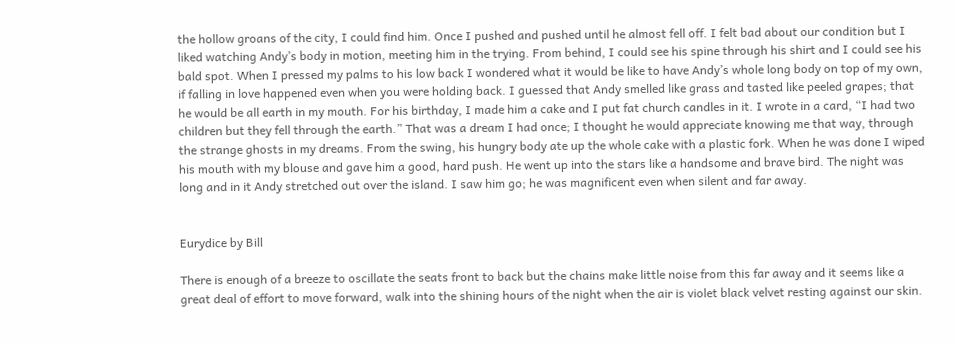the hollow groans of the city, I could find him. Once I pushed and pushed until he almost fell off. I felt bad about our condition but I liked watching Andy’s body in motion, meeting him in the trying. From behind, I could see his spine through his shirt and I could see his bald spot. When I pressed my palms to his low back I wondered what it would be like to have Andy’s whole long body on top of my own, if falling in love happened even when you were holding back. I guessed that Andy smelled like grass and tasted like peeled grapes; that he would be all earth in my mouth. For his birthday, I made him a cake and I put fat church candles in it. I wrote in a card, “I had two children but they fell through the earth.” That was a dream I had once; I thought he would appreciate knowing me that way, through the strange ghosts in my dreams. From the swing, his hungry body ate up the whole cake with a plastic fork. When he was done I wiped his mouth with my blouse and gave him a good, hard push. He went up into the stars like a handsome and brave bird. The night was long and in it Andy stretched out over the island. I saw him go; he was magnificent even when silent and far away.


Eurydice by Bill

There is enough of a breeze to oscillate the seats front to back but the chains make little noise from this far away and it seems like a great deal of effort to move forward, walk into the shining hours of the night when the air is violet black velvet resting against our skin.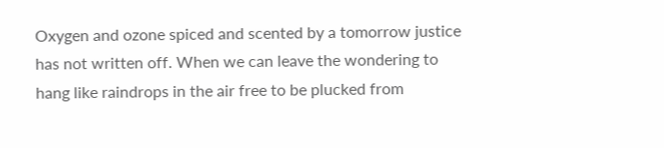Oxygen and ozone spiced and scented by a tomorrow justice has not written off. When we can leave the wondering to hang like raindrops in the air free to be plucked from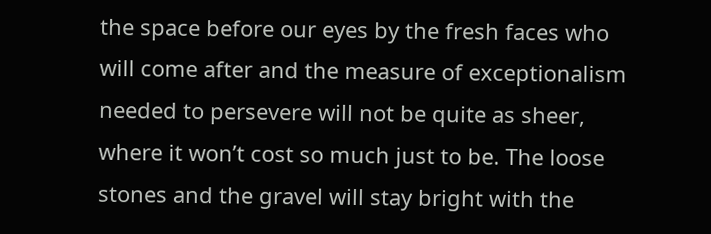the space before our eyes by the fresh faces who will come after and the measure of exceptionalism needed to persevere will not be quite as sheer, where it won’t cost so much just to be. The loose stones and the gravel will stay bright with the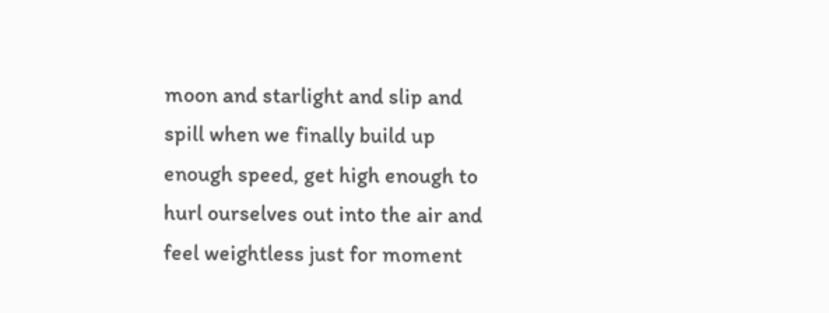moon and starlight and slip and spill when we finally build up enough speed, get high enough to hurl ourselves out into the air and feel weightless just for moment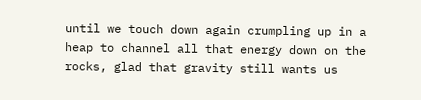until we touch down again crumpling up in a heap to channel all that energy down on the rocks, glad that gravity still wants us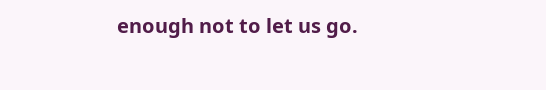enough not to let us go.